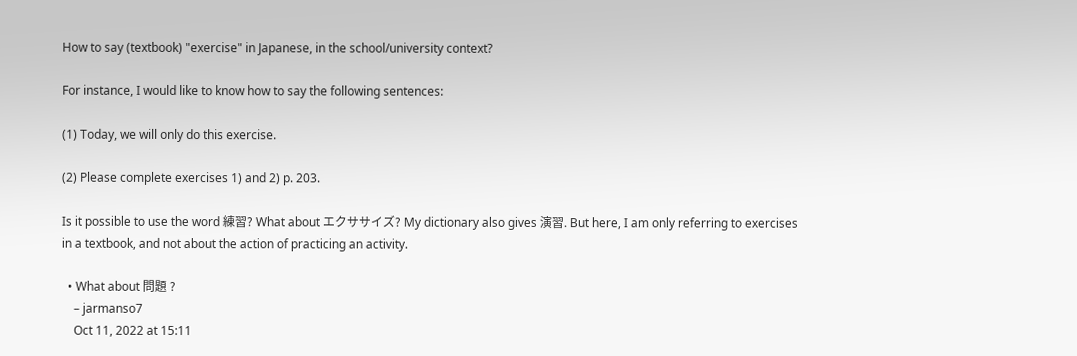How to say (textbook) "exercise" in Japanese, in the school/university context?

For instance, I would like to know how to say the following sentences:

(1) Today, we will only do this exercise.

(2) Please complete exercises 1) and 2) p. 203.

Is it possible to use the word 練習? What about エクササイズ? My dictionary also gives 演習. But here, I am only referring to exercises in a textbook, and not about the action of practicing an activity.

  • What about 問題 ?
    – jarmanso7
    Oct 11, 2022 at 15:11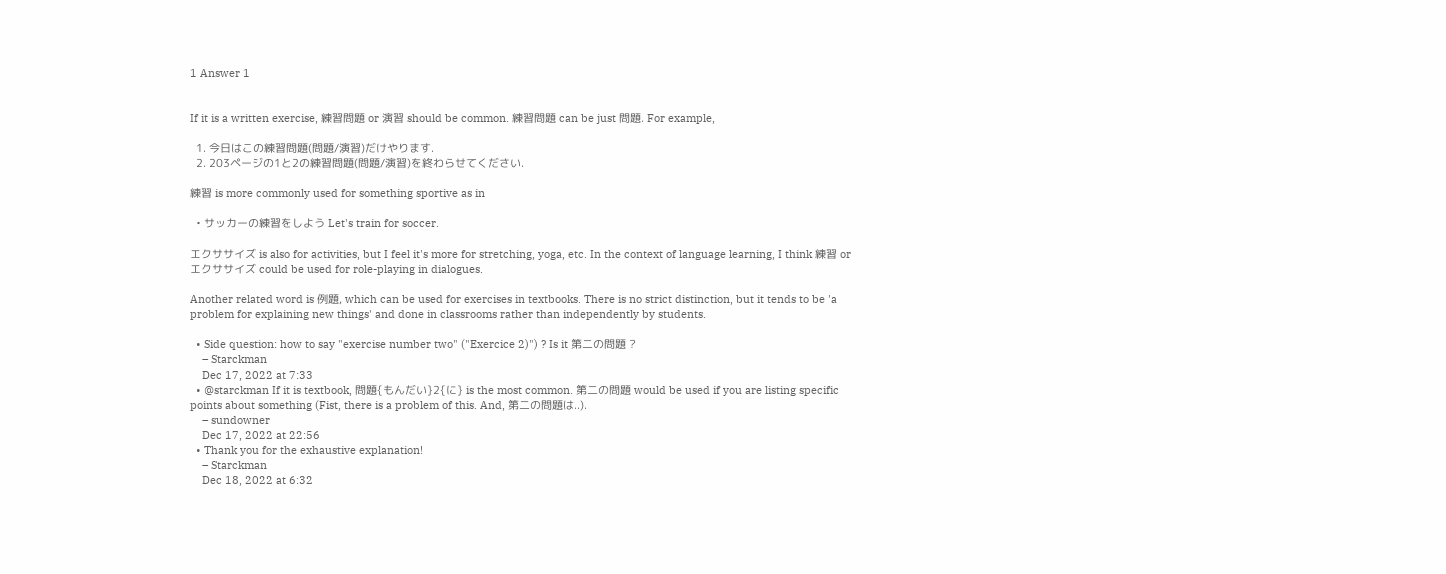1 Answer 1


If it is a written exercise, 練習問題 or 演習 should be common. 練習問題 can be just 問題. For example,

  1. 今日はこの練習問題(問題/演習)だけやります.
  2. 203ページの1と2の練習問題(問題/演習)を終わらせてください.

練習 is more commonly used for something sportive as in

  • サッカーの練習をしよう Let's train for soccer.

エクササイズ is also for activities, but I feel it's more for stretching, yoga, etc. In the context of language learning, I think 練習 or エクササイズ could be used for role-playing in dialogues.

Another related word is 例題, which can be used for exercises in textbooks. There is no strict distinction, but it tends to be 'a problem for explaining new things' and done in classrooms rather than independently by students.

  • Side question: how to say "exercise number two" ("Exercice 2)") ? Is it 第二の問題 ?
    – Starckman
    Dec 17, 2022 at 7:33
  • @starckman If it is textbook, 問題{もんだい}2{に} is the most common. 第二の問題 would be used if you are listing specific points about something (Fist, there is a problem of this. And, 第二の問題は..).
    – sundowner
    Dec 17, 2022 at 22:56
  • Thank you for the exhaustive explanation!
    – Starckman
    Dec 18, 2022 at 6:32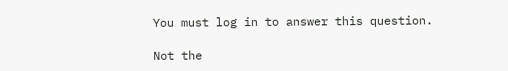You must log in to answer this question.

Not the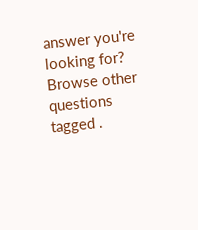answer you're looking for? Browse other questions tagged .